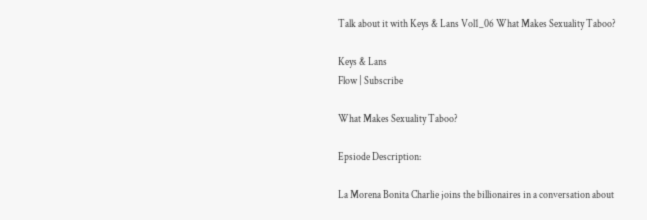Talk about it with Keys & Lans Vol1_06 What Makes Sexuality Taboo?

Keys & Lans
Flow | Subscribe

What Makes Sexuality Taboo?

Epsiode Description:

La Morena Bonita Charlie joins the billionaires in a conversation about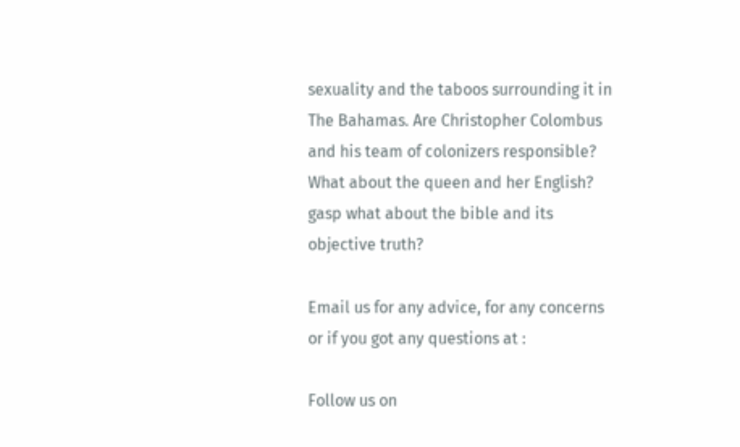sexuality and the taboos surrounding it in The Bahamas. Are Christopher Colombus and his team of colonizers responsible? What about the queen and her English? gasp what about the bible and its objective truth?

Email us for any advice, for any concerns or if you got any questions at :

Follow us on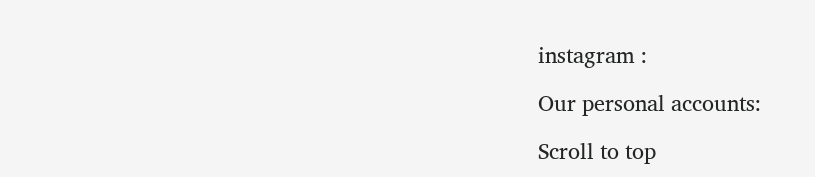instagram :

Our personal accounts:

Scroll to top